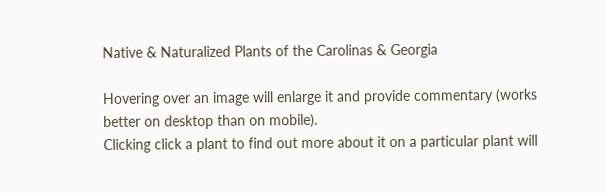Native & Naturalized Plants of the Carolinas & Georgia

Hovering over an image will enlarge it and provide commentary (works better on desktop than on mobile).
Clicking click a plant to find out more about it on a particular plant will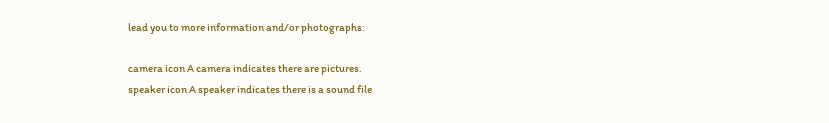lead you to more information and/or photographs:

camera icon A camera indicates there are pictures.
speaker icon A speaker indicates there is a sound file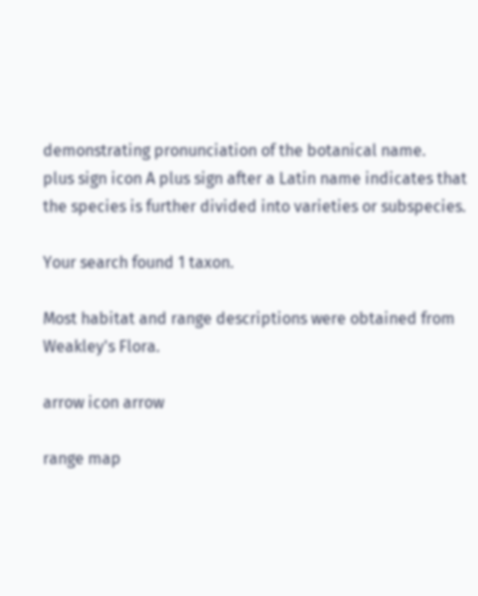demonstrating pronunciation of the botanical name.
plus sign icon A plus sign after a Latin name indicates that the species is further divided into varieties or subspecies.

Your search found 1 taxon.

Most habitat and range descriptions were obtained from Weakley's Flora.

arrow icon arrow

range map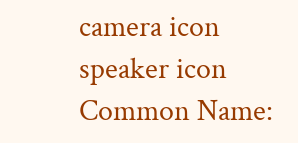camera icon speaker icon Common Name: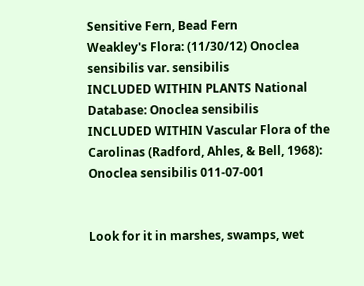Sensitive Fern, Bead Fern
Weakley's Flora: (11/30/12) Onoclea sensibilis var. sensibilis
INCLUDED WITHIN PLANTS National Database: Onoclea sensibilis
INCLUDED WITHIN Vascular Flora of the Carolinas (Radford, Ahles, & Bell, 1968): Onoclea sensibilis 011-07-001


Look for it in marshes, swamps, wet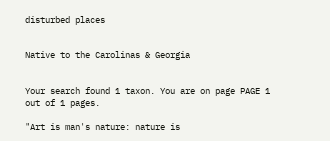disturbed places


Native to the Carolinas & Georgia


Your search found 1 taxon. You are on page PAGE 1 out of 1 pages.

"Art is man's nature: nature is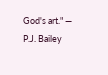God's art." — P.J. Bailey